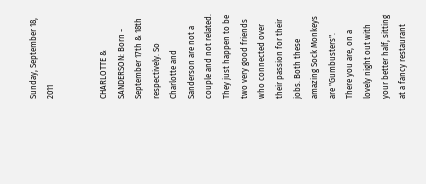Sunday, September 18, 2011


CHARLOTTE & SANDERSON: Born - September 17th & 18th respectively. So Charlotte and Sanderson are not a couple and not related. They just happen to be two very good friends who connected over their passion for their jobs. Both these amazing Sock Monkeys are "Gumbusters".
There you are, on a lovely night out with your better half, sitting at a fancy restaurant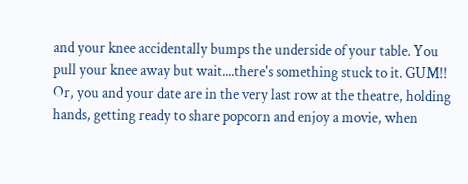and your knee accidentally bumps the underside of your table. You pull your knee away but wait....there's something stuck to it. GUM!! Or, you and your date are in the very last row at the theatre, holding hands, getting ready to share popcorn and enjoy a movie, when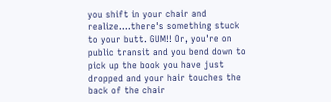you shift in your chair and realize....there's something stuck to your butt. GUM!! Or, you're on public transit and you bend down to pick up the book you have just dropped and your hair touches the back of the chair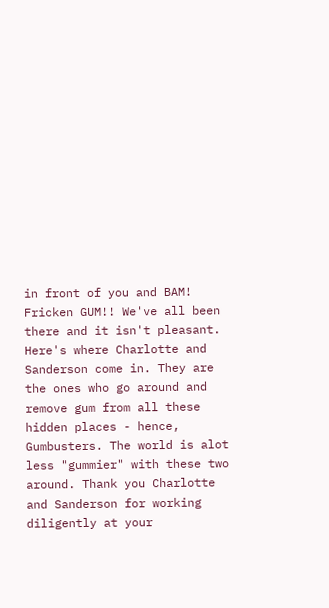in front of you and BAM! Fricken GUM!! We've all been there and it isn't pleasant.
Here's where Charlotte and Sanderson come in. They are the ones who go around and remove gum from all these hidden places - hence, Gumbusters. The world is alot less "gummier" with these two around. Thank you Charlotte and Sanderson for working diligently at your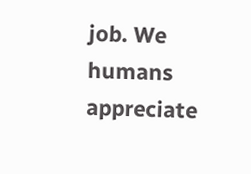job. We humans appreciate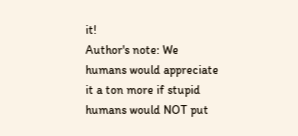it!
Author's note: We humans would appreciate it a ton more if stupid humans would NOT put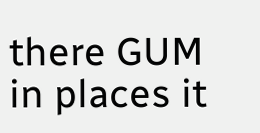there GUM in places it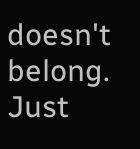doesn't belong. Just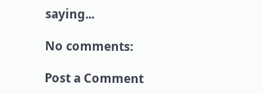saying...

No comments:

Post a Comment